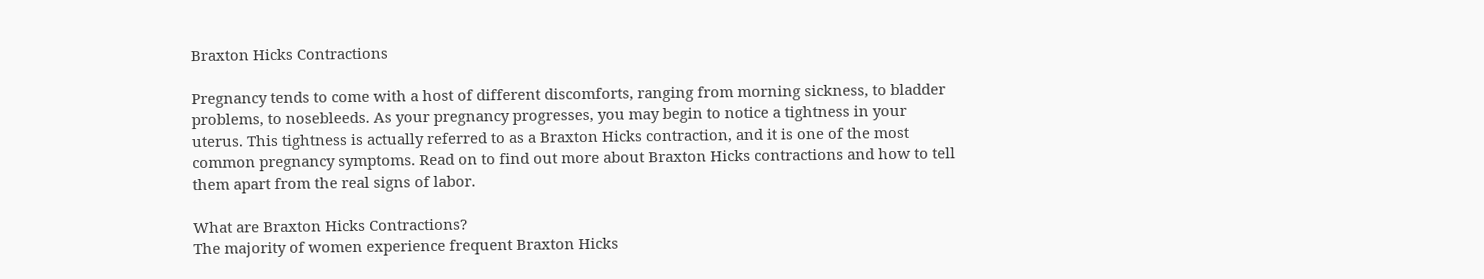Braxton Hicks Contractions

Pregnancy tends to come with a host of different discomforts, ranging from morning sickness, to bladder problems, to nosebleeds. As your pregnancy progresses, you may begin to notice a tightness in your uterus. This tightness is actually referred to as a Braxton Hicks contraction, and it is one of the most common pregnancy symptoms. Read on to find out more about Braxton Hicks contractions and how to tell them apart from the real signs of labor.

What are Braxton Hicks Contractions?
The majority of women experience frequent Braxton Hicks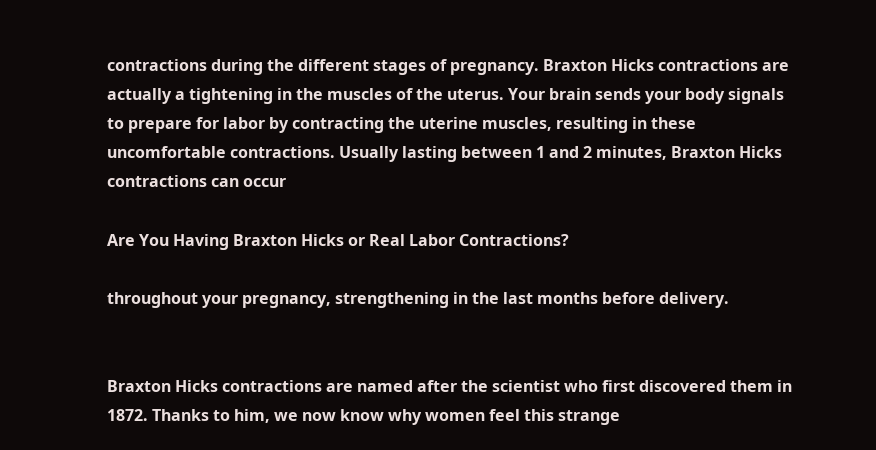contractions during the different stages of pregnancy. Braxton Hicks contractions are actually a tightening in the muscles of the uterus. Your brain sends your body signals to prepare for labor by contracting the uterine muscles, resulting in these uncomfortable contractions. Usually lasting between 1 and 2 minutes, Braxton Hicks contractions can occur

Are You Having Braxton Hicks or Real Labor Contractions?

throughout your pregnancy, strengthening in the last months before delivery.


Braxton Hicks contractions are named after the scientist who first discovered them in 1872. Thanks to him, we now know why women feel this strange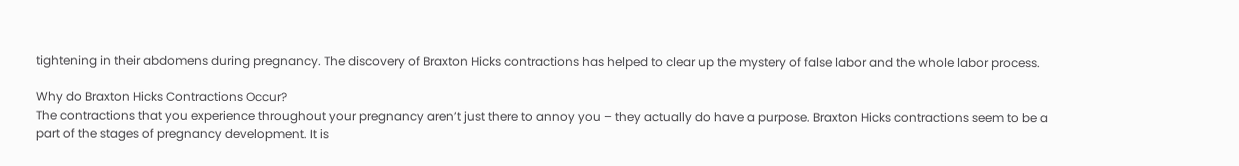tightening in their abdomens during pregnancy. The discovery of Braxton Hicks contractions has helped to clear up the mystery of false labor and the whole labor process.

Why do Braxton Hicks Contractions Occur?
The contractions that you experience throughout your pregnancy aren’t just there to annoy you – they actually do have a purpose. Braxton Hicks contractions seem to be a part of the stages of pregnancy development. It is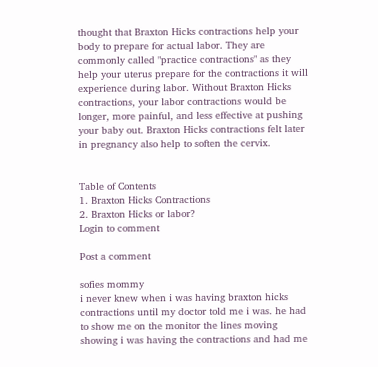thought that Braxton Hicks contractions help your body to prepare for actual labor. They are commonly called "practice contractions" as they help your uterus prepare for the contractions it will experience during labor. Without Braxton Hicks contractions, your labor contractions would be longer, more painful, and less effective at pushing your baby out. Braxton Hicks contractions felt later in pregnancy also help to soften the cervix.


Table of Contents
1. Braxton Hicks Contractions
2. Braxton Hicks or labor?
Login to comment

Post a comment

sofies mommy
i never knew when i was having braxton hicks contractions until my doctor told me i was. he had to show me on the monitor the lines moving showing i was having the contractions and had me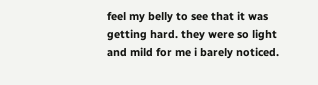feel my belly to see that it was getting hard. they were so light and mild for me i barely noticed.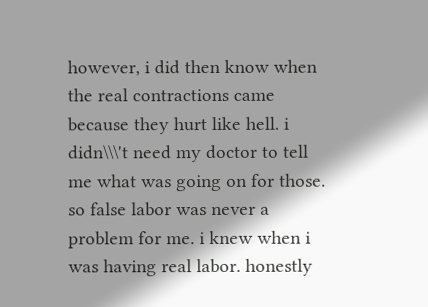however, i did then know when the real contractions came because they hurt like hell. i didn\\\'t need my doctor to tell me what was going on for those. so false labor was never a problem for me. i knew when i was having real labor. honestly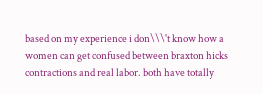based on my experience i don\\\'t know how a women can get confused between braxton hicks contractions and real labor. both have totally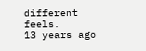different feels.
13 years ago